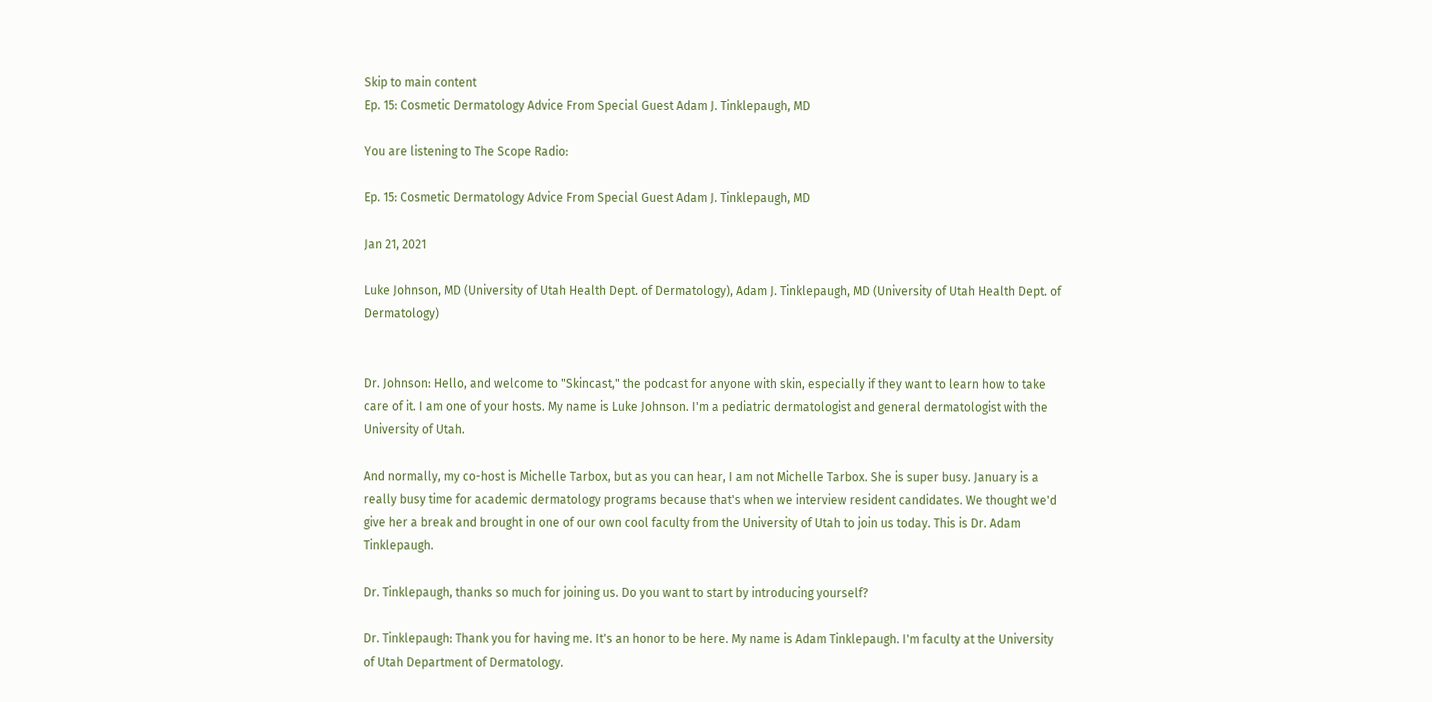Skip to main content
Ep. 15: Cosmetic Dermatology Advice From Special Guest Adam J. Tinklepaugh, MD

You are listening to The Scope Radio:

Ep. 15: Cosmetic Dermatology Advice From Special Guest Adam J. Tinklepaugh, MD

Jan 21, 2021

Luke Johnson, MD (University of Utah Health Dept. of Dermatology), Adam J. Tinklepaugh, MD (University of Utah Health Dept. of Dermatology)


Dr. Johnson: Hello, and welcome to "Skincast," the podcast for anyone with skin, especially if they want to learn how to take care of it. I am one of your hosts. My name is Luke Johnson. I'm a pediatric dermatologist and general dermatologist with the University of Utah.

And normally, my co-host is Michelle Tarbox, but as you can hear, I am not Michelle Tarbox. She is super busy. January is a really busy time for academic dermatology programs because that's when we interview resident candidates. We thought we'd give her a break and brought in one of our own cool faculty from the University of Utah to join us today. This is Dr. Adam Tinklepaugh.

Dr. Tinklepaugh, thanks so much for joining us. Do you want to start by introducing yourself?

Dr. Tinklepaugh: Thank you for having me. It's an honor to be here. My name is Adam Tinklepaugh. I'm faculty at the University of Utah Department of Dermatology.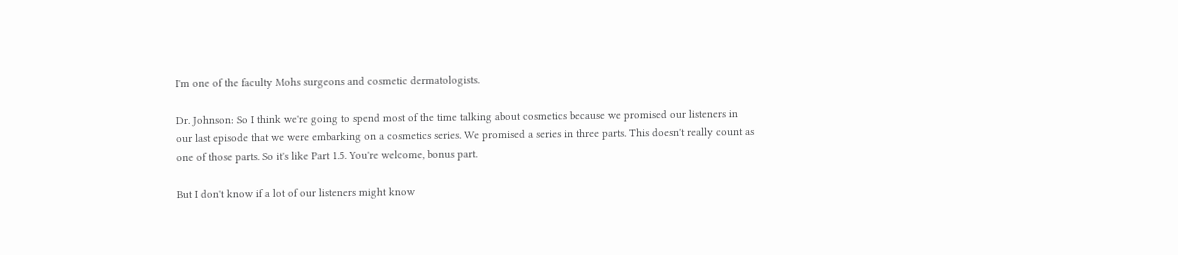I'm one of the faculty Mohs surgeons and cosmetic dermatologists.

Dr. Johnson: So I think we're going to spend most of the time talking about cosmetics because we promised our listeners in our last episode that we were embarking on a cosmetics series. We promised a series in three parts. This doesn't really count as one of those parts. So it's like Part 1.5. You're welcome, bonus part.

But I don't know if a lot of our listeners might know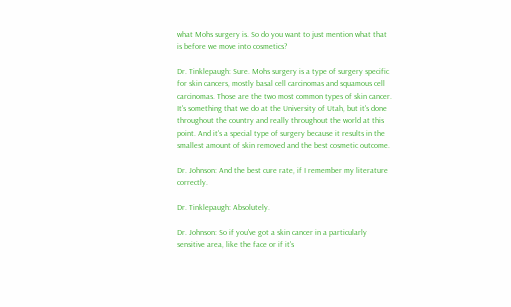what Mohs surgery is. So do you want to just mention what that is before we move into cosmetics?

Dr. Tinklepaugh: Sure. Mohs surgery is a type of surgery specific for skin cancers, mostly basal cell carcinomas and squamous cell carcinomas. Those are the two most common types of skin cancer. It's something that we do at the University of Utah, but it's done throughout the country and really throughout the world at this point. And it's a special type of surgery because it results in the smallest amount of skin removed and the best cosmetic outcome.

Dr. Johnson: And the best cure rate, if I remember my literature correctly.

Dr. Tinklepaugh: Absolutely.

Dr. Johnson: So if you've got a skin cancer in a particularly sensitive area, like the face or if it's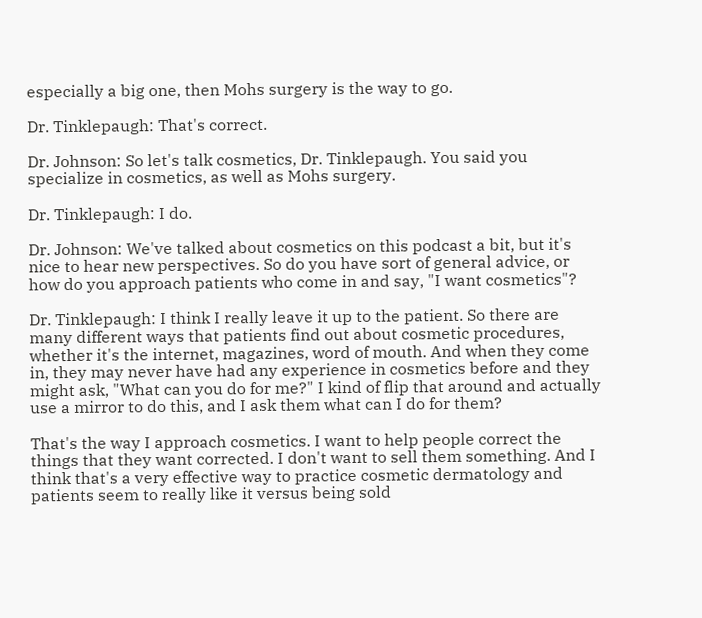especially a big one, then Mohs surgery is the way to go.

Dr. Tinklepaugh: That's correct.

Dr. Johnson: So let's talk cosmetics, Dr. Tinklepaugh. You said you specialize in cosmetics, as well as Mohs surgery.

Dr. Tinklepaugh: I do.

Dr. Johnson: We've talked about cosmetics on this podcast a bit, but it's nice to hear new perspectives. So do you have sort of general advice, or how do you approach patients who come in and say, "I want cosmetics"?

Dr. Tinklepaugh: I think I really leave it up to the patient. So there are many different ways that patients find out about cosmetic procedures, whether it's the internet, magazines, word of mouth. And when they come in, they may never have had any experience in cosmetics before and they might ask, "What can you do for me?" I kind of flip that around and actually use a mirror to do this, and I ask them what can I do for them?

That's the way I approach cosmetics. I want to help people correct the things that they want corrected. I don't want to sell them something. And I think that's a very effective way to practice cosmetic dermatology and patients seem to really like it versus being sold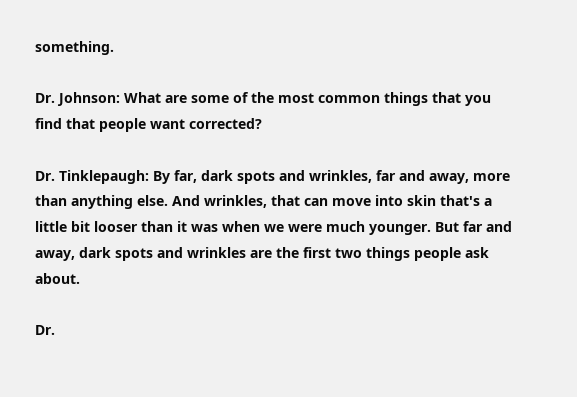something.

Dr. Johnson: What are some of the most common things that you find that people want corrected?

Dr. Tinklepaugh: By far, dark spots and wrinkles, far and away, more than anything else. And wrinkles, that can move into skin that's a little bit looser than it was when we were much younger. But far and away, dark spots and wrinkles are the first two things people ask about.

Dr.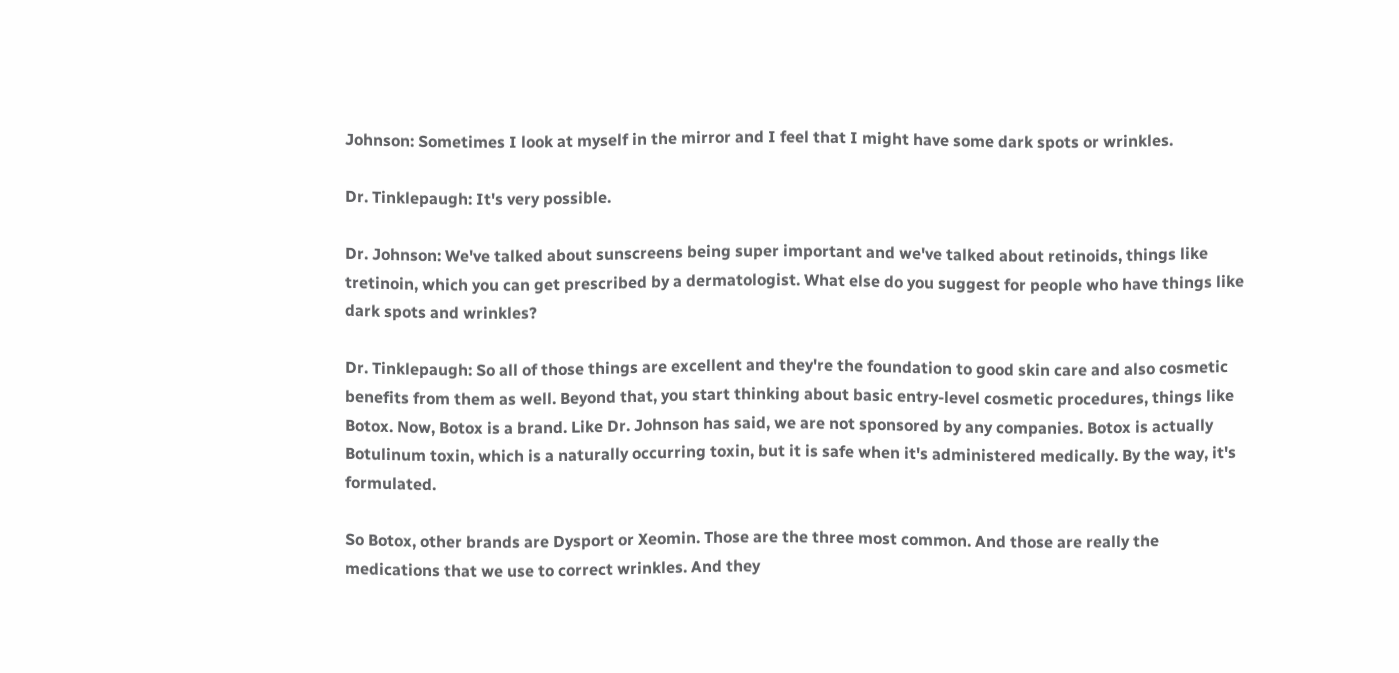Johnson: Sometimes I look at myself in the mirror and I feel that I might have some dark spots or wrinkles.

Dr. Tinklepaugh: It's very possible.

Dr. Johnson: We've talked about sunscreens being super important and we've talked about retinoids, things like tretinoin, which you can get prescribed by a dermatologist. What else do you suggest for people who have things like dark spots and wrinkles?

Dr. Tinklepaugh: So all of those things are excellent and they're the foundation to good skin care and also cosmetic benefits from them as well. Beyond that, you start thinking about basic entry-level cosmetic procedures, things like Botox. Now, Botox is a brand. Like Dr. Johnson has said, we are not sponsored by any companies. Botox is actually Botulinum toxin, which is a naturally occurring toxin, but it is safe when it's administered medically. By the way, it's formulated.

So Botox, other brands are Dysport or Xeomin. Those are the three most common. And those are really the medications that we use to correct wrinkles. And they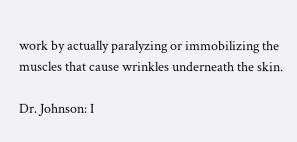work by actually paralyzing or immobilizing the muscles that cause wrinkles underneath the skin.

Dr. Johnson: I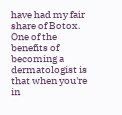have had my fair share of Botox. One of the benefits of becoming a dermatologist is that when you're in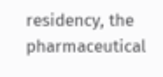residency, the pharmaceutical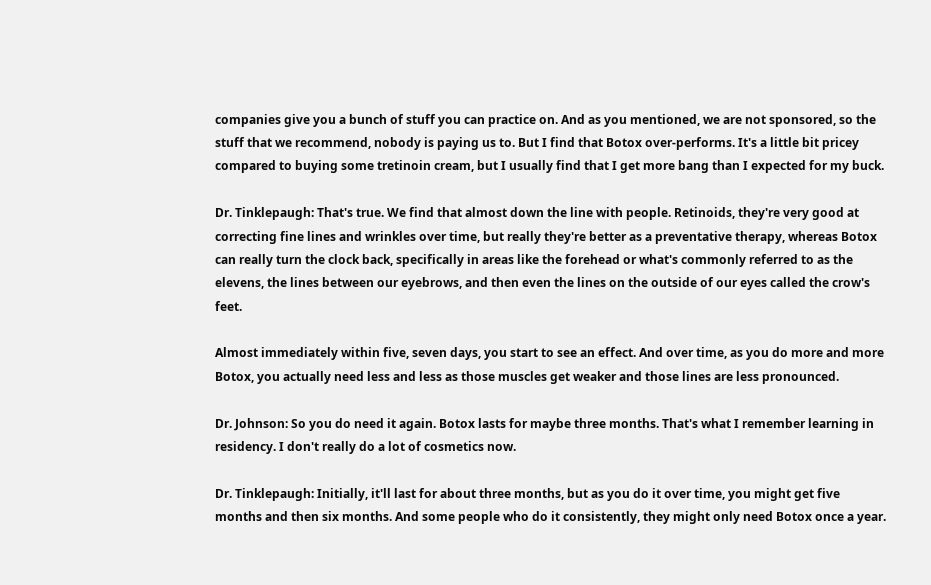companies give you a bunch of stuff you can practice on. And as you mentioned, we are not sponsored, so the stuff that we recommend, nobody is paying us to. But I find that Botox over-performs. It's a little bit pricey compared to buying some tretinoin cream, but I usually find that I get more bang than I expected for my buck.

Dr. Tinklepaugh: That's true. We find that almost down the line with people. Retinoids, they're very good at correcting fine lines and wrinkles over time, but really they're better as a preventative therapy, whereas Botox can really turn the clock back, specifically in areas like the forehead or what's commonly referred to as the elevens, the lines between our eyebrows, and then even the lines on the outside of our eyes called the crow's feet.

Almost immediately within five, seven days, you start to see an effect. And over time, as you do more and more Botox, you actually need less and less as those muscles get weaker and those lines are less pronounced.

Dr. Johnson: So you do need it again. Botox lasts for maybe three months. That's what I remember learning in residency. I don't really do a lot of cosmetics now.

Dr. Tinklepaugh: Initially, it'll last for about three months, but as you do it over time, you might get five months and then six months. And some people who do it consistently, they might only need Botox once a year.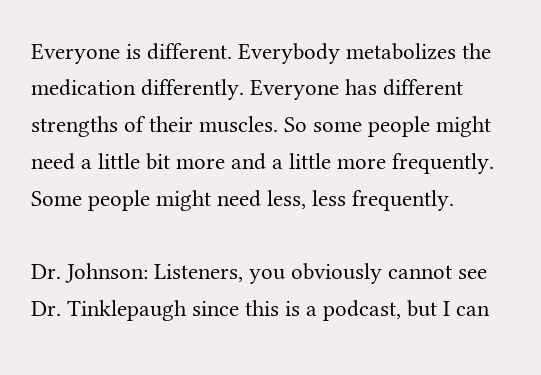Everyone is different. Everybody metabolizes the medication differently. Everyone has different strengths of their muscles. So some people might need a little bit more and a little more frequently. Some people might need less, less frequently.

Dr. Johnson: Listeners, you obviously cannot see Dr. Tinklepaugh since this is a podcast, but I can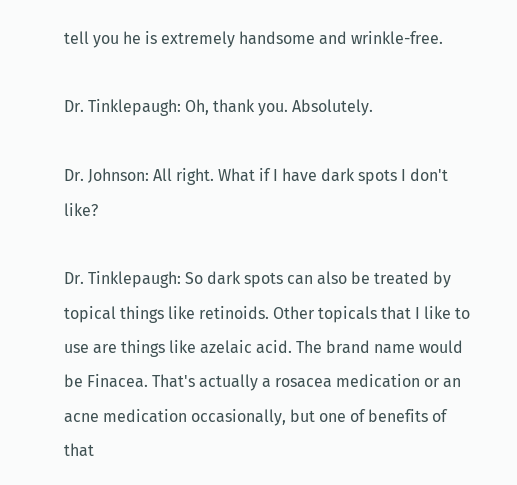tell you he is extremely handsome and wrinkle-free.

Dr. Tinklepaugh: Oh, thank you. Absolutely.

Dr. Johnson: All right. What if I have dark spots I don't like?

Dr. Tinklepaugh: So dark spots can also be treated by topical things like retinoids. Other topicals that I like to use are things like azelaic acid. The brand name would be Finacea. That's actually a rosacea medication or an acne medication occasionally, but one of benefits of that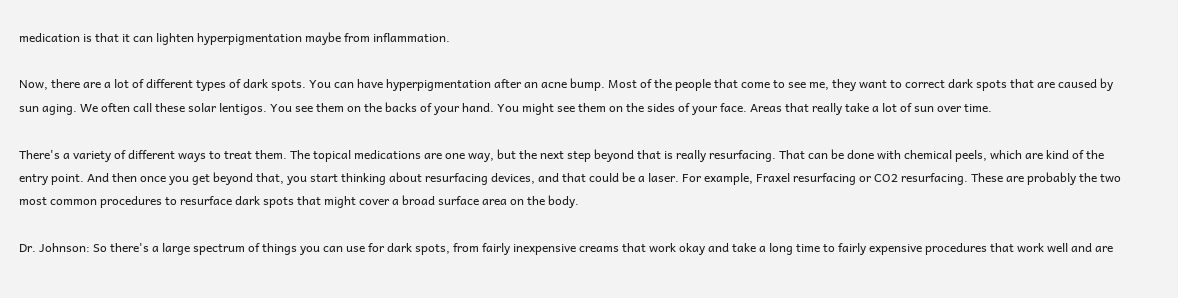medication is that it can lighten hyperpigmentation maybe from inflammation.

Now, there are a lot of different types of dark spots. You can have hyperpigmentation after an acne bump. Most of the people that come to see me, they want to correct dark spots that are caused by sun aging. We often call these solar lentigos. You see them on the backs of your hand. You might see them on the sides of your face. Areas that really take a lot of sun over time.

There's a variety of different ways to treat them. The topical medications are one way, but the next step beyond that is really resurfacing. That can be done with chemical peels, which are kind of the entry point. And then once you get beyond that, you start thinking about resurfacing devices, and that could be a laser. For example, Fraxel resurfacing or CO2 resurfacing. These are probably the two most common procedures to resurface dark spots that might cover a broad surface area on the body.

Dr. Johnson: So there's a large spectrum of things you can use for dark spots, from fairly inexpensive creams that work okay and take a long time to fairly expensive procedures that work well and are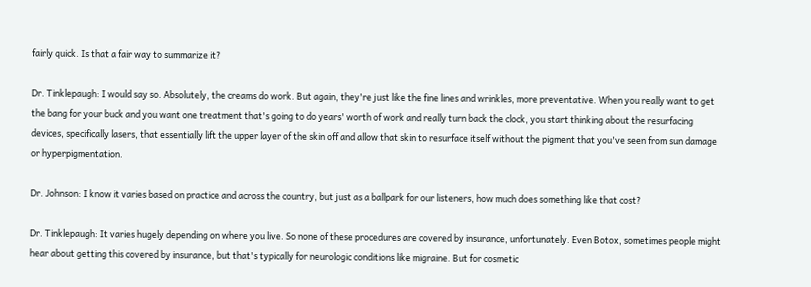fairly quick. Is that a fair way to summarize it?

Dr. Tinklepaugh: I would say so. Absolutely, the creams do work. But again, they're just like the fine lines and wrinkles, more preventative. When you really want to get the bang for your buck and you want one treatment that's going to do years' worth of work and really turn back the clock, you start thinking about the resurfacing devices, specifically lasers, that essentially lift the upper layer of the skin off and allow that skin to resurface itself without the pigment that you've seen from sun damage or hyperpigmentation.

Dr. Johnson: I know it varies based on practice and across the country, but just as a ballpark for our listeners, how much does something like that cost?

Dr. Tinklepaugh: It varies hugely depending on where you live. So none of these procedures are covered by insurance, unfortunately. Even Botox, sometimes people might hear about getting this covered by insurance, but that's typically for neurologic conditions like migraine. But for cosmetic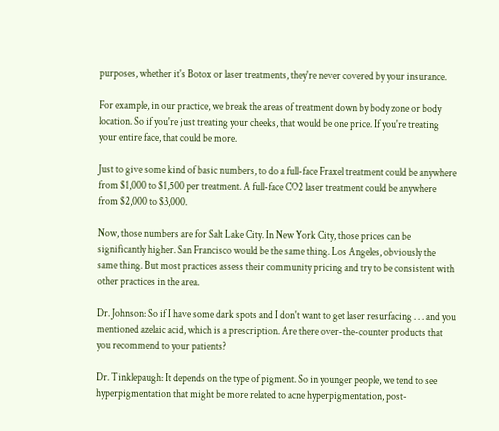purposes, whether it's Botox or laser treatments, they're never covered by your insurance.

For example, in our practice, we break the areas of treatment down by body zone or body location. So if you're just treating your cheeks, that would be one price. If you're treating your entire face, that could be more.

Just to give some kind of basic numbers, to do a full-face Fraxel treatment could be anywhere from $1,000 to $1,500 per treatment. A full-face CO2 laser treatment could be anywhere from $2,000 to $3,000.

Now, those numbers are for Salt Lake City. In New York City, those prices can be significantly higher. San Francisco would be the same thing. Los Angeles, obviously the same thing. But most practices assess their community pricing and try to be consistent with other practices in the area.

Dr. Johnson: So if I have some dark spots and I don't want to get laser resurfacing . . . and you mentioned azelaic acid, which is a prescription. Are there over-the-counter products that you recommend to your patients?

Dr. Tinklepaugh: It depends on the type of pigment. So in younger people, we tend to see hyperpigmentation that might be more related to acne hyperpigmentation, post-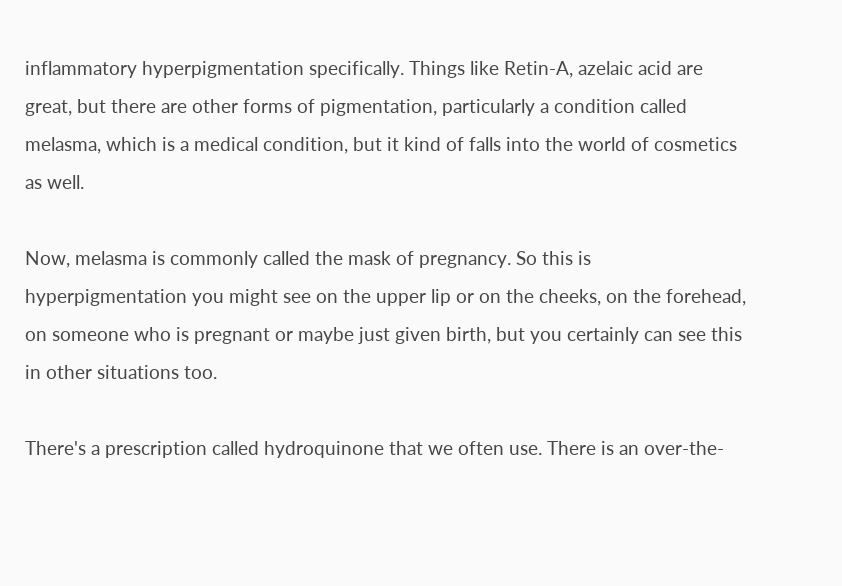inflammatory hyperpigmentation specifically. Things like Retin-A, azelaic acid are great, but there are other forms of pigmentation, particularly a condition called melasma, which is a medical condition, but it kind of falls into the world of cosmetics as well.

Now, melasma is commonly called the mask of pregnancy. So this is hyperpigmentation you might see on the upper lip or on the cheeks, on the forehead, on someone who is pregnant or maybe just given birth, but you certainly can see this in other situations too.

There's a prescription called hydroquinone that we often use. There is an over-the-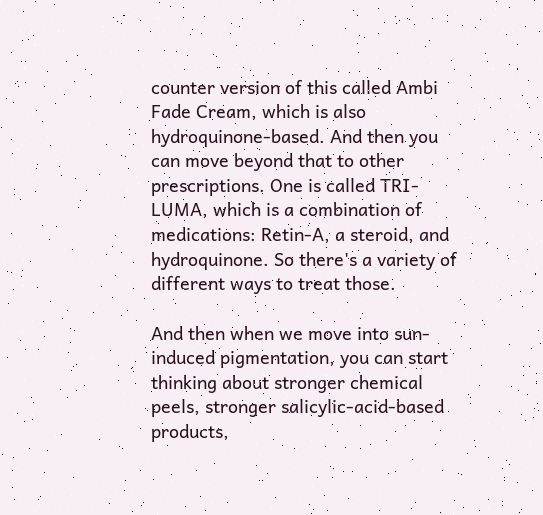counter version of this called Ambi Fade Cream, which is also hydroquinone-based. And then you can move beyond that to other prescriptions. One is called TRI-LUMA, which is a combination of medications: Retin-A, a steroid, and hydroquinone. So there's a variety of different ways to treat those.

And then when we move into sun-induced pigmentation, you can start thinking about stronger chemical peels, stronger salicylic-acid-based products,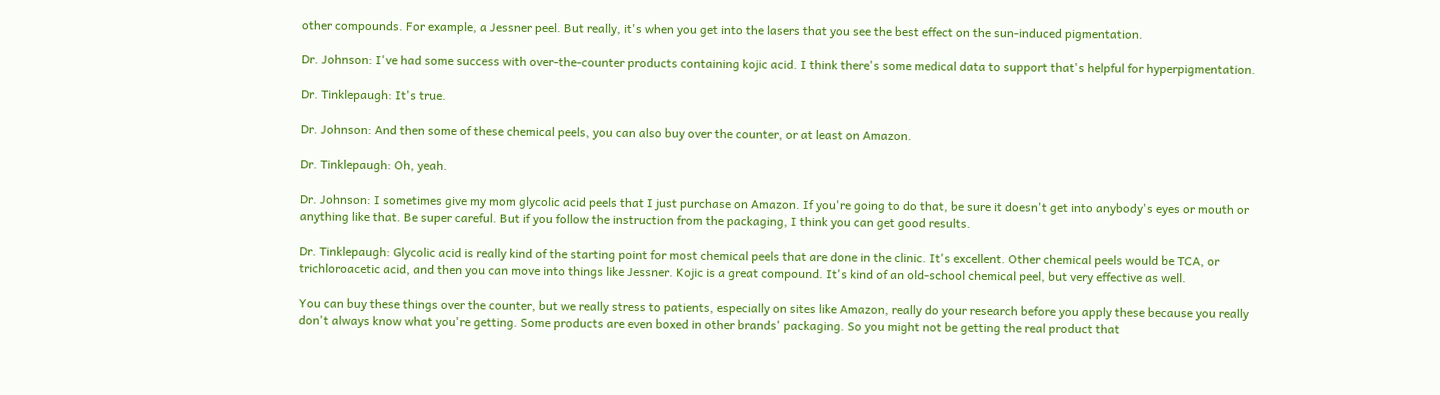other compounds. For example, a Jessner peel. But really, it's when you get into the lasers that you see the best effect on the sun-induced pigmentation.

Dr. Johnson: I've had some success with over-the-counter products containing kojic acid. I think there's some medical data to support that's helpful for hyperpigmentation.

Dr. Tinklepaugh: It's true.

Dr. Johnson: And then some of these chemical peels, you can also buy over the counter, or at least on Amazon.

Dr. Tinklepaugh: Oh, yeah.

Dr. Johnson: I sometimes give my mom glycolic acid peels that I just purchase on Amazon. If you're going to do that, be sure it doesn't get into anybody's eyes or mouth or anything like that. Be super careful. But if you follow the instruction from the packaging, I think you can get good results.

Dr. Tinklepaugh: Glycolic acid is really kind of the starting point for most chemical peels that are done in the clinic. It's excellent. Other chemical peels would be TCA, or trichloroacetic acid, and then you can move into things like Jessner. Kojic is a great compound. It's kind of an old-school chemical peel, but very effective as well.

You can buy these things over the counter, but we really stress to patients, especially on sites like Amazon, really do your research before you apply these because you really don't always know what you're getting. Some products are even boxed in other brands' packaging. So you might not be getting the real product that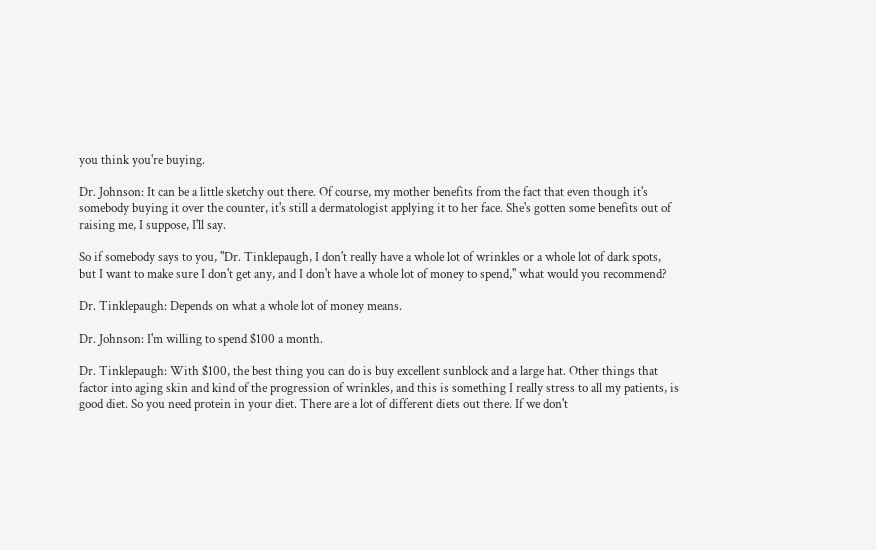you think you're buying.

Dr. Johnson: It can be a little sketchy out there. Of course, my mother benefits from the fact that even though it's somebody buying it over the counter, it's still a dermatologist applying it to her face. She's gotten some benefits out of raising me, I suppose, I'll say.

So if somebody says to you, "Dr. Tinklepaugh, I don't really have a whole lot of wrinkles or a whole lot of dark spots, but I want to make sure I don't get any, and I don't have a whole lot of money to spend," what would you recommend?

Dr. Tinklepaugh: Depends on what a whole lot of money means.

Dr. Johnson: I'm willing to spend $100 a month.

Dr. Tinklepaugh: With $100, the best thing you can do is buy excellent sunblock and a large hat. Other things that factor into aging skin and kind of the progression of wrinkles, and this is something I really stress to all my patients, is good diet. So you need protein in your diet. There are a lot of different diets out there. If we don't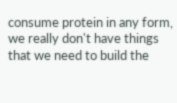consume protein in any form, we really don't have things that we need to build the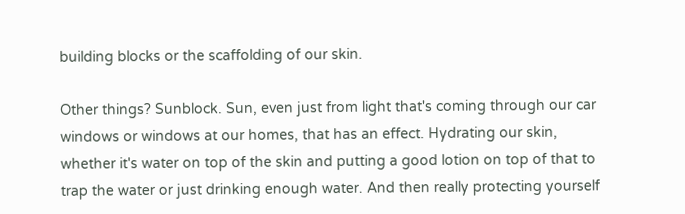building blocks or the scaffolding of our skin.

Other things? Sunblock. Sun, even just from light that's coming through our car windows or windows at our homes, that has an effect. Hydrating our skin, whether it's water on top of the skin and putting a good lotion on top of that to trap the water or just drinking enough water. And then really protecting yourself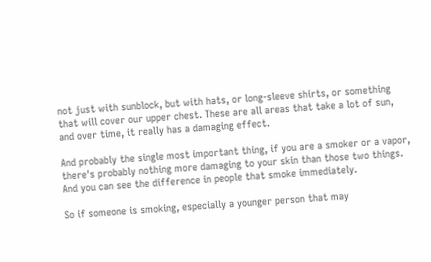not just with sunblock, but with hats, or long-sleeve shirts, or something that will cover our upper chest. These are all areas that take a lot of sun, and over time, it really has a damaging effect.

And probably the single most important thing, if you are a smoker or a vapor, there's probably nothing more damaging to your skin than those two things. And you can see the difference in people that smoke immediately.

So if someone is smoking, especially a younger person that may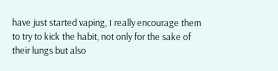have just started vaping, I really encourage them to try to kick the habit, not only for the sake of their lungs but also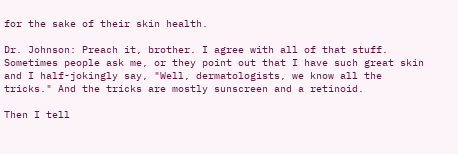for the sake of their skin health.

Dr. Johnson: Preach it, brother. I agree with all of that stuff. Sometimes people ask me, or they point out that I have such great skin and I half-jokingly say, "Well, dermatologists, we know all the tricks." And the tricks are mostly sunscreen and a retinoid.

Then I tell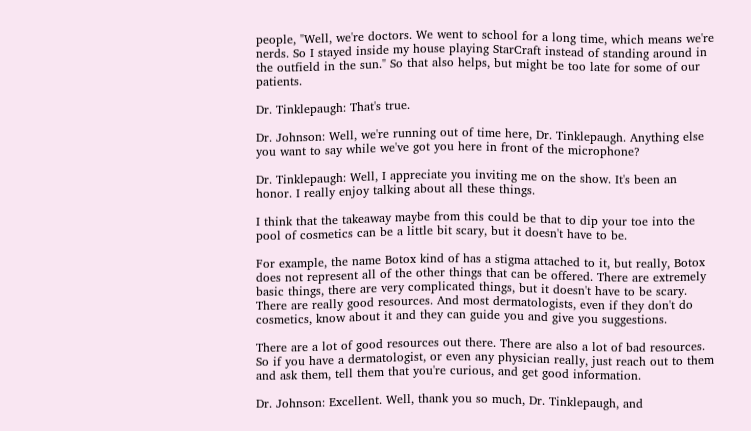people, "Well, we're doctors. We went to school for a long time, which means we're nerds. So I stayed inside my house playing StarCraft instead of standing around in the outfield in the sun." So that also helps, but might be too late for some of our patients.

Dr. Tinklepaugh: That's true.

Dr. Johnson: Well, we're running out of time here, Dr. Tinklepaugh. Anything else you want to say while we've got you here in front of the microphone?

Dr. Tinklepaugh: Well, I appreciate you inviting me on the show. It's been an honor. I really enjoy talking about all these things.

I think that the takeaway maybe from this could be that to dip your toe into the pool of cosmetics can be a little bit scary, but it doesn't have to be.

For example, the name Botox kind of has a stigma attached to it, but really, Botox does not represent all of the other things that can be offered. There are extremely basic things, there are very complicated things, but it doesn't have to be scary. There are really good resources. And most dermatologists, even if they don't do cosmetics, know about it and they can guide you and give you suggestions.

There are a lot of good resources out there. There are also a lot of bad resources. So if you have a dermatologist, or even any physician really, just reach out to them and ask them, tell them that you're curious, and get good information.

Dr. Johnson: Excellent. Well, thank you so much, Dr. Tinklepaugh, and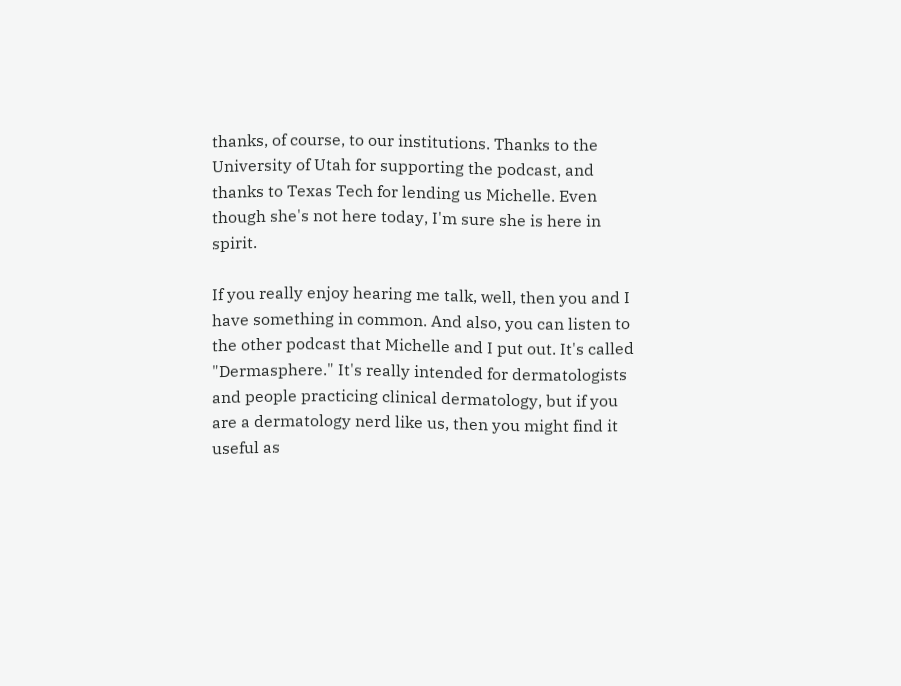thanks, of course, to our institutions. Thanks to the University of Utah for supporting the podcast, and thanks to Texas Tech for lending us Michelle. Even though she's not here today, I'm sure she is here in spirit.

If you really enjoy hearing me talk, well, then you and I have something in common. And also, you can listen to the other podcast that Michelle and I put out. It's called "Dermasphere." It's really intended for dermatologists and people practicing clinical dermatology, but if you are a dermatology nerd like us, then you might find it useful as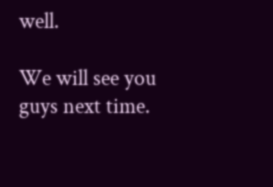well.

We will see you guys next time.